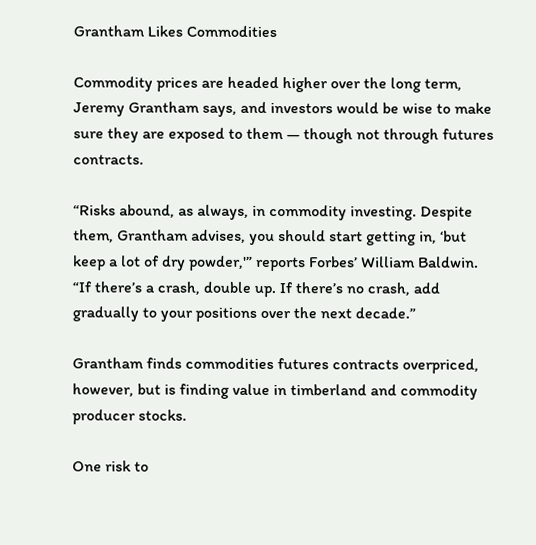Grantham Likes Commodities

Commodity prices are headed higher over the long term, Jeremy Grantham says, and investors would be wise to make sure they are exposed to them — though not through futures contracts.

“Risks abound, as always, in commodity investing. Despite them, Grantham advises, you should start getting in, ‘but keep a lot of dry powder,'” reports Forbes’ William Baldwin. “If there’s a crash, double up. If there’s no crash, add gradually to your positions over the next decade.”

Grantham finds commodities futures contracts overpriced, however, but is finding value in timberland and commodity producer stocks.

One risk to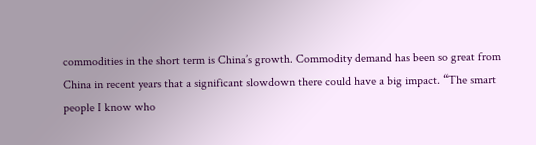commodities in the short term is China’s growth. Commodity demand has been so great from China in recent years that a significant slowdown there could have a big impact. “The smart people I know who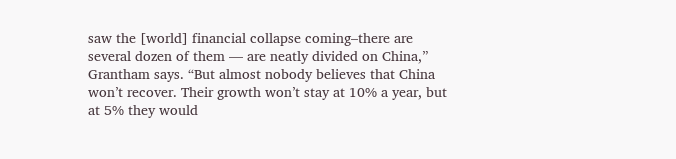saw the [world] financial collapse coming–there are several dozen of them — are neatly divided on China,” Grantham says. “But almost nobody believes that China won’t recover. Their growth won’t stay at 10% a year, but at 5% they would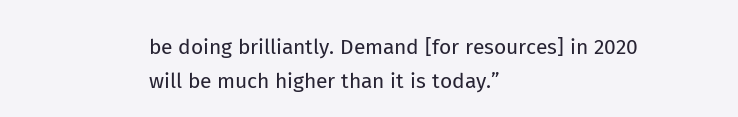be doing brilliantly. Demand [for resources] in 2020 will be much higher than it is today.”